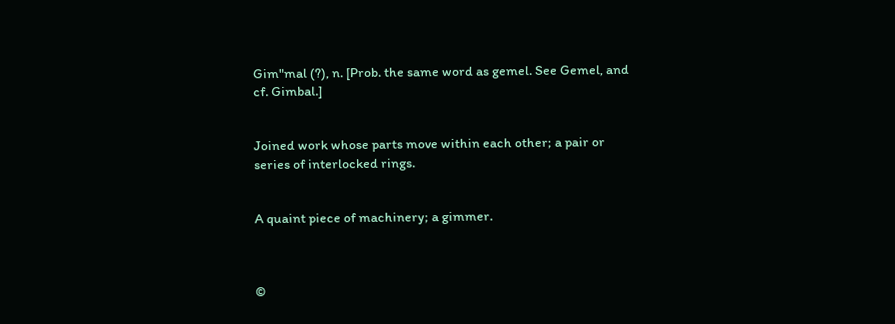Gim"mal (?), n. [Prob. the same word as gemel. See Gemel, and cf. Gimbal.]


Joined work whose parts move within each other; a pair or series of interlocked rings.


A quaint piece of machinery; a gimmer.



©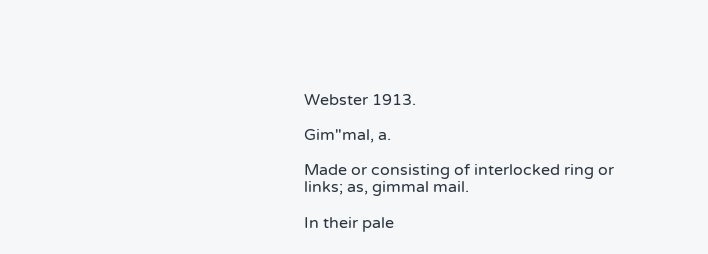Webster 1913.

Gim"mal, a.

Made or consisting of interlocked ring or links; as, gimmal mail.

In their pale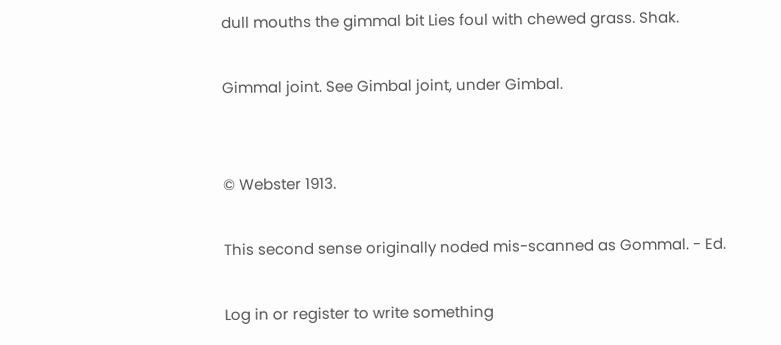dull mouths the gimmal bit Lies foul with chewed grass. Shak.

Gimmal joint. See Gimbal joint, under Gimbal.


© Webster 1913.

This second sense originally noded mis-scanned as Gommal. - Ed.

Log in or register to write something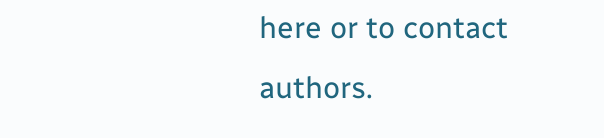here or to contact authors.